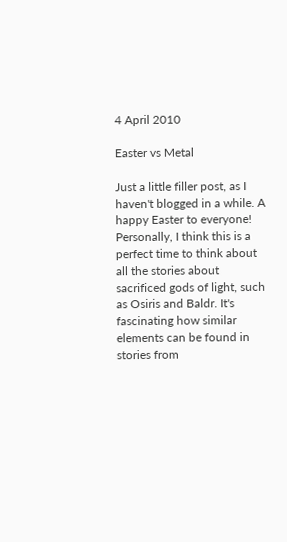4 April 2010

Easter vs Metal

Just a little filler post, as I haven't blogged in a while. A happy Easter to everyone! Personally, I think this is a perfect time to think about all the stories about sacrificed gods of light, such as Osiris and Baldr. It's fascinating how similar elements can be found in stories from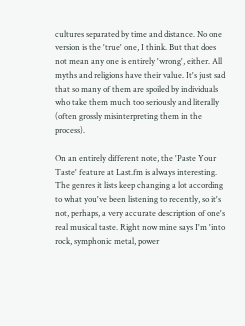cultures separated by time and distance. No one version is the 'true' one, I think. But that does not mean any one is entirely 'wrong', either. All myths and religions have their value. It's just sad that so many of them are spoiled by individuals who take them much too seriously and literally (often grossly misinterpreting them in the process).

On an entirely different note, the 'Paste Your Taste' feature at Last.fm is always interesting. The genres it lists keep changing a lot according to what you've been listening to recently, so it's not, perhaps, a very accurate description of one's real musical taste. Right now mine says I'm 'into rock, symphonic metal, power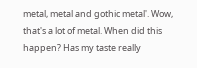metal, metal and gothic metal'. Wow, that's a lot of metal. When did this happen? Has my taste really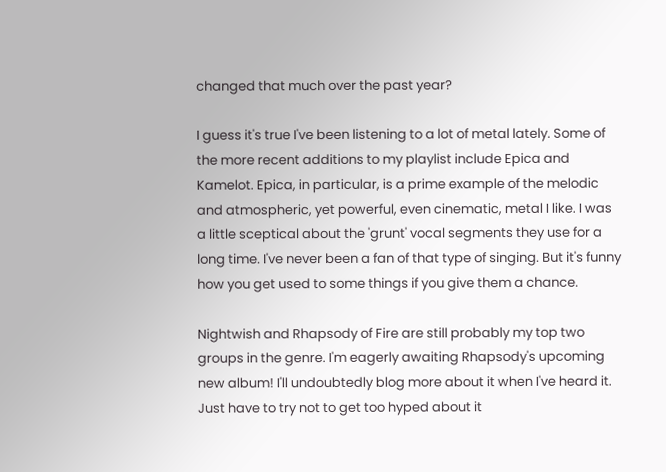changed that much over the past year?

I guess it's true I've been listening to a lot of metal lately. Some of the more recent additions to my playlist include Epica and Kamelot. Epica, in particular, is a prime example of the melodic and atmospheric, yet powerful, even cinematic, metal I like. I was a little sceptical about the 'grunt' vocal segments they use for a long time. I've never been a fan of that type of singing. But it's funny how you get used to some things if you give them a chance.

Nightwish and Rhapsody of Fire are still probably my top two groups in the genre. I'm eagerly awaiting Rhapsody's upcoming new album! I'll undoubtedly blog more about it when I've heard it. Just have to try not to get too hyped about it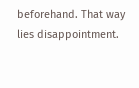beforehand. That way lies disappointment.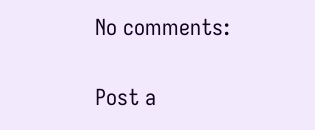No comments:

Post a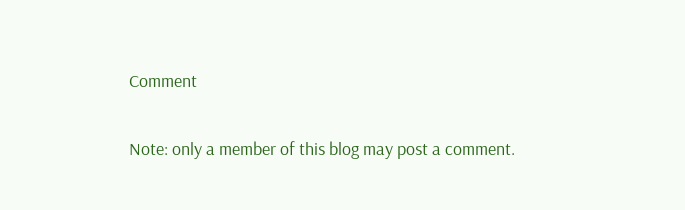Comment

Note: only a member of this blog may post a comment.